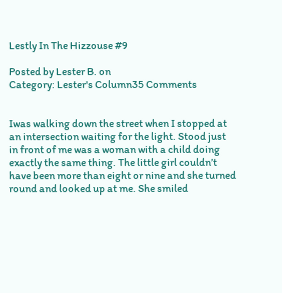Lestly In The Hizzouse #9

Posted by Lester B. on
Category: Lester's Column35 Comments


Iwas walking down the street when I stopped at an intersection waiting for the light. Stood just in front of me was a woman with a child doing exactly the same thing. The little girl couldn’t have been more than eight or nine and she turned round and looked up at me. She smiled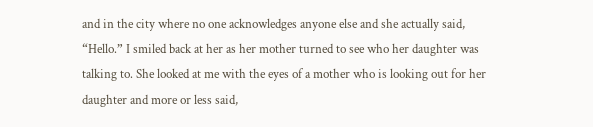and in the city where no one acknowledges anyone else and she actually said, “Hello.” I smiled back at her as her mother turned to see who her daughter was talking to. She looked at me with the eyes of a mother who is looking out for her daughter and more or less said,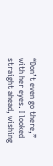“Don’t even go there,” with her eyes. I looked straight ahead, wishing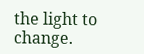the light to change.